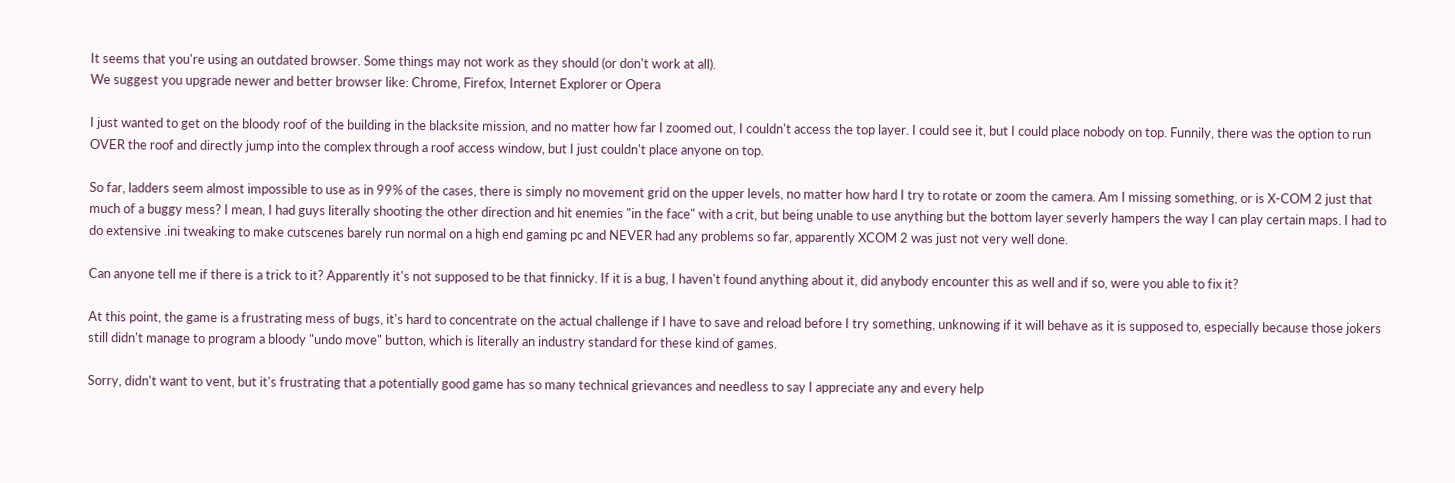It seems that you're using an outdated browser. Some things may not work as they should (or don't work at all).
We suggest you upgrade newer and better browser like: Chrome, Firefox, Internet Explorer or Opera

I just wanted to get on the bloody roof of the building in the blacksite mission, and no matter how far I zoomed out, I couldn't access the top layer. I could see it, but I could place nobody on top. Funnily, there was the option to run OVER the roof and directly jump into the complex through a roof access window, but I just couldn't place anyone on top.

So far, ladders seem almost impossible to use as in 99% of the cases, there is simply no movement grid on the upper levels, no matter how hard I try to rotate or zoom the camera. Am I missing something, or is X-COM 2 just that much of a buggy mess? I mean, I had guys literally shooting the other direction and hit enemies "in the face" with a crit, but being unable to use anything but the bottom layer severly hampers the way I can play certain maps. I had to do extensive .ini tweaking to make cutscenes barely run normal on a high end gaming pc and NEVER had any problems so far, apparently XCOM 2 was just not very well done.

Can anyone tell me if there is a trick to it? Apparently it's not supposed to be that finnicky. If it is a bug, I haven't found anything about it, did anybody encounter this as well and if so, were you able to fix it?

At this point, the game is a frustrating mess of bugs, it's hard to concentrate on the actual challenge if I have to save and reload before I try something, unknowing if it will behave as it is supposed to, especially because those jokers still didn't manage to program a bloody "undo move" button, which is literally an industry standard for these kind of games.

Sorry, didn't want to vent, but it's frustrating that a potentially good game has so many technical grievances and needless to say I appreciate any and every help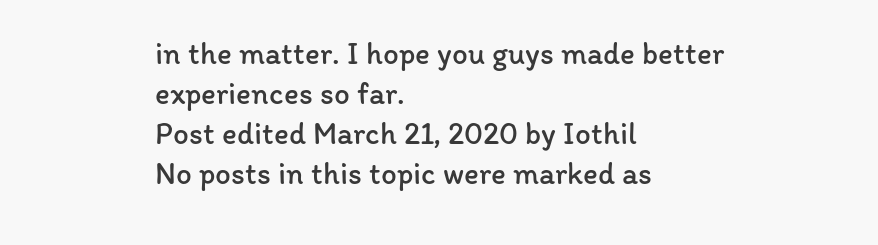in the matter. I hope you guys made better experiences so far.
Post edited March 21, 2020 by Iothil
No posts in this topic were marked as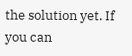the solution yet. If you can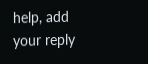help, add your reply